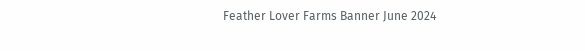Feather Lover Farms Banner June 2024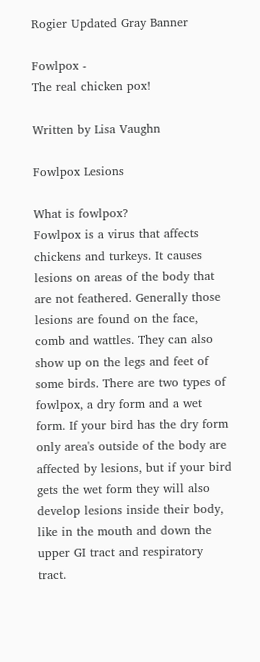Rogier Updated Gray Banner

Fowlpox -
The real chicken pox!

Written by Lisa Vaughn

Fowlpox Lesions

What is fowlpox?
Fowlpox is a virus that affects chickens and turkeys. It causes lesions on areas of the body that are not feathered. Generally those lesions are found on the face, comb and wattles. They can also show up on the legs and feet of some birds. There are two types of fowlpox, a dry form and a wet form. If your bird has the dry form only area's outside of the body are affected by lesions, but if your bird gets the wet form they will also develop lesions inside their body, like in the mouth and down the upper GI tract and respiratory tract.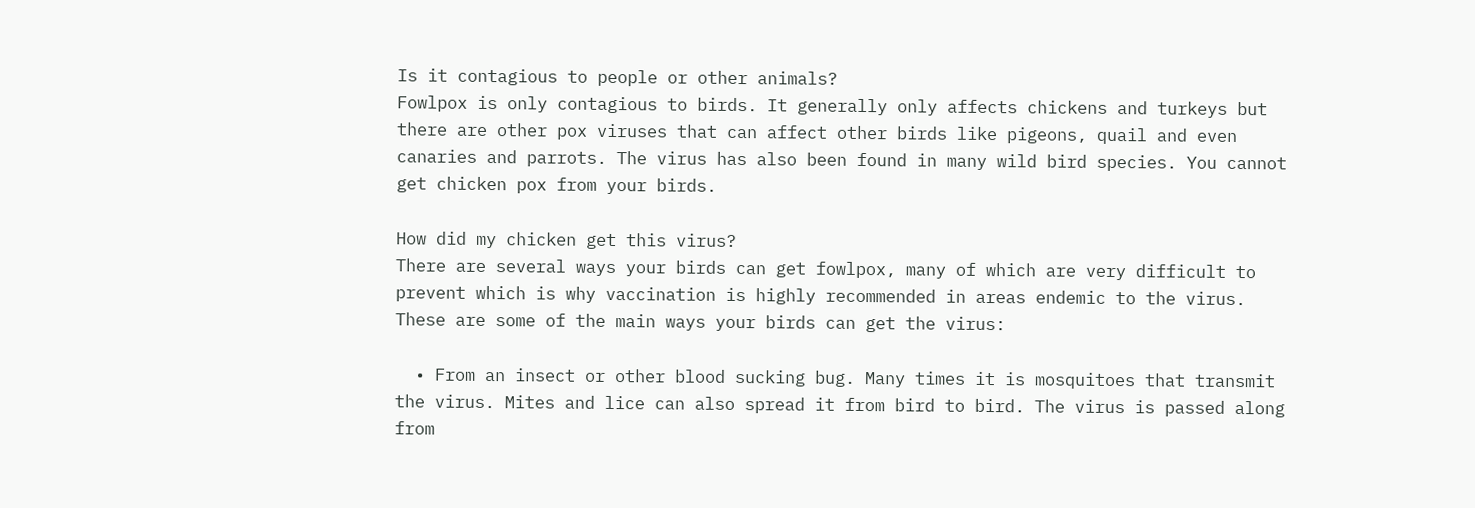Is it contagious to people or other animals?
Fowlpox is only contagious to birds. It generally only affects chickens and turkeys but there are other pox viruses that can affect other birds like pigeons, quail and even canaries and parrots. The virus has also been found in many wild bird species. You cannot get chicken pox from your birds.

How did my chicken get this virus?
There are several ways your birds can get fowlpox, many of which are very difficult to prevent which is why vaccination is highly recommended in areas endemic to the virus. These are some of the main ways your birds can get the virus:

  • From an insect or other blood sucking bug. Many times it is mosquitoes that transmit the virus. Mites and lice can also spread it from bird to bird. The virus is passed along from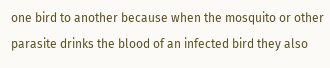one bird to another because when the mosquito or other parasite drinks the blood of an infected bird they also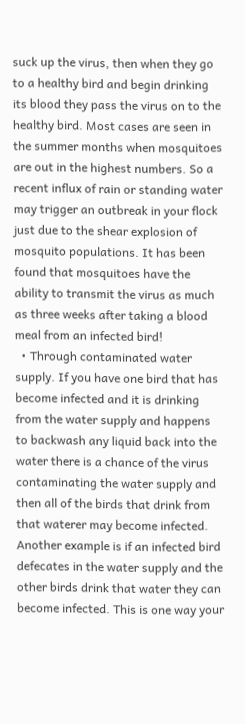suck up the virus, then when they go to a healthy bird and begin drinking its blood they pass the virus on to the healthy bird. Most cases are seen in the summer months when mosquitoes are out in the highest numbers. So a recent influx of rain or standing water may trigger an outbreak in your flock just due to the shear explosion of mosquito populations. It has been found that mosquitoes have the ability to transmit the virus as much as three weeks after taking a blood meal from an infected bird!
  • Through contaminated water supply. If you have one bird that has become infected and it is drinking from the water supply and happens to backwash any liquid back into the water there is a chance of the virus contaminating the water supply and then all of the birds that drink from that waterer may become infected. Another example is if an infected bird defecates in the water supply and the other birds drink that water they can become infected. This is one way your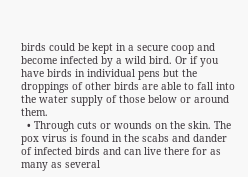birds could be kept in a secure coop and become infected by a wild bird. Or if you have birds in individual pens but the droppings of other birds are able to fall into the water supply of those below or around them.
  • Through cuts or wounds on the skin. The pox virus is found in the scabs and dander of infected birds and can live there for as many as several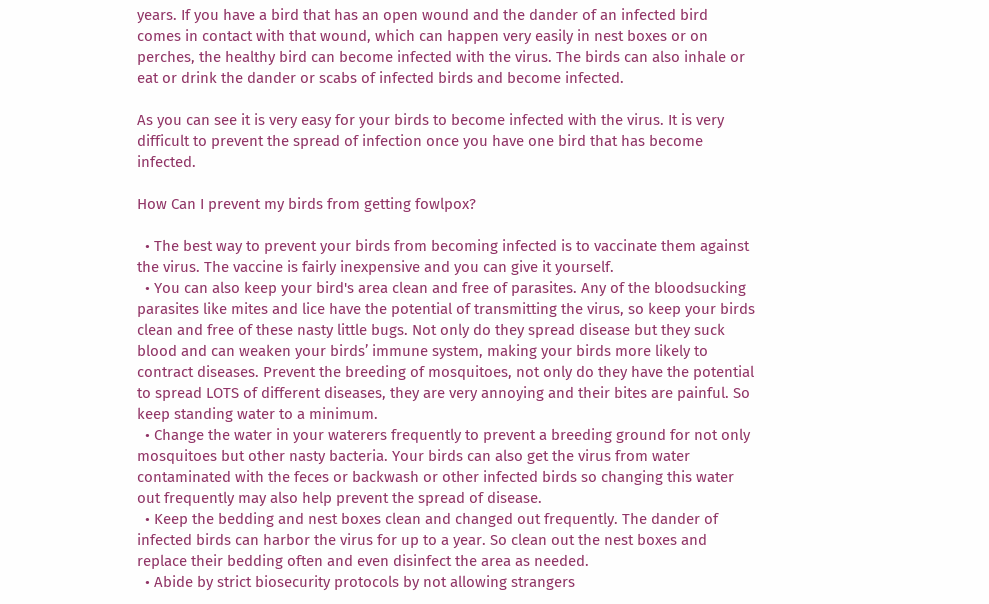years. If you have a bird that has an open wound and the dander of an infected bird comes in contact with that wound, which can happen very easily in nest boxes or on perches, the healthy bird can become infected with the virus. The birds can also inhale or eat or drink the dander or scabs of infected birds and become infected.

As you can see it is very easy for your birds to become infected with the virus. It is very difficult to prevent the spread of infection once you have one bird that has become infected.

How Can I prevent my birds from getting fowlpox?

  • The best way to prevent your birds from becoming infected is to vaccinate them against the virus. The vaccine is fairly inexpensive and you can give it yourself.
  • You can also keep your bird's area clean and free of parasites. Any of the bloodsucking parasites like mites and lice have the potential of transmitting the virus, so keep your birds clean and free of these nasty little bugs. Not only do they spread disease but they suck blood and can weaken your birds’ immune system, making your birds more likely to contract diseases. Prevent the breeding of mosquitoes, not only do they have the potential to spread LOTS of different diseases, they are very annoying and their bites are painful. So keep standing water to a minimum.
  • Change the water in your waterers frequently to prevent a breeding ground for not only mosquitoes but other nasty bacteria. Your birds can also get the virus from water contaminated with the feces or backwash or other infected birds so changing this water out frequently may also help prevent the spread of disease.
  • Keep the bedding and nest boxes clean and changed out frequently. The dander of infected birds can harbor the virus for up to a year. So clean out the nest boxes and replace their bedding often and even disinfect the area as needed.
  • Abide by strict biosecurity protocols by not allowing strangers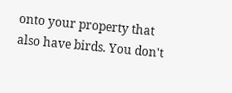onto your property that also have birds. You don't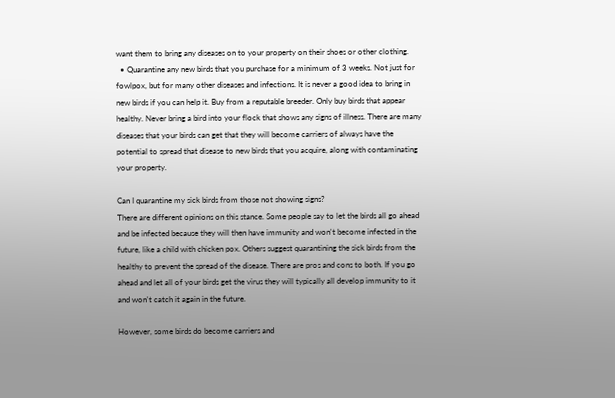want them to bring any diseases on to your property on their shoes or other clothing.
  • Quarantine any new birds that you purchase for a minimum of 3 weeks. Not just for fowlpox, but for many other diseases and infections. It is never a good idea to bring in new birds if you can help it. Buy from a reputable breeder. Only buy birds that appear healthy. Never bring a bird into your flock that shows any signs of illness. There are many diseases that your birds can get that they will become carriers of always have the potential to spread that disease to new birds that you acquire, along with contaminating your property.

Can I quarantine my sick birds from those not showing signs?
There are different opinions on this stance. Some people say to let the birds all go ahead and be infected because they will then have immunity and won't become infected in the future, like a child with chicken pox. Others suggest quarantining the sick birds from the healthy to prevent the spread of the disease. There are pros and cons to both. If you go ahead and let all of your birds get the virus they will typically all develop immunity to it and won't catch it again in the future.

However, some birds do become carriers and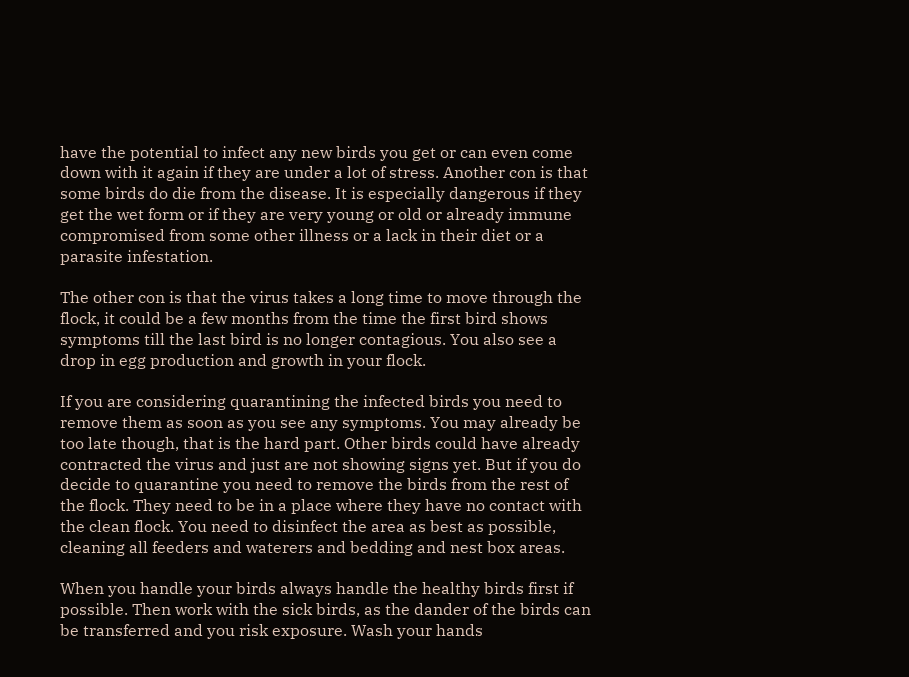have the potential to infect any new birds you get or can even come down with it again if they are under a lot of stress. Another con is that some birds do die from the disease. It is especially dangerous if they get the wet form or if they are very young or old or already immune compromised from some other illness or a lack in their diet or a parasite infestation.

The other con is that the virus takes a long time to move through the flock, it could be a few months from the time the first bird shows symptoms till the last bird is no longer contagious. You also see a drop in egg production and growth in your flock.

If you are considering quarantining the infected birds you need to remove them as soon as you see any symptoms. You may already be too late though, that is the hard part. Other birds could have already contracted the virus and just are not showing signs yet. But if you do decide to quarantine you need to remove the birds from the rest of the flock. They need to be in a place where they have no contact with the clean flock. You need to disinfect the area as best as possible, cleaning all feeders and waterers and bedding and nest box areas.

When you handle your birds always handle the healthy birds first if possible. Then work with the sick birds, as the dander of the birds can be transferred and you risk exposure. Wash your hands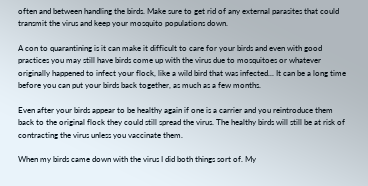often and between handling the birds. Make sure to get rid of any external parasites that could transmit the virus and keep your mosquito populations down.

A con to quarantining is it can make it difficult to care for your birds and even with good practices you may still have birds come up with the virus due to mosquitoes or whatever originally happened to infect your flock, like a wild bird that was infected... It can be a long time before you can put your birds back together, as much as a few months.

Even after your birds appear to be healthy again if one is a carrier and you reintroduce them back to the original flock they could still spread the virus. The healthy birds will still be at risk of contracting the virus unless you vaccinate them.

When my birds came down with the virus I did both things sort of. My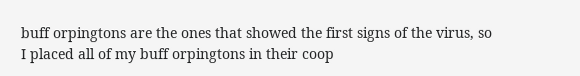buff orpingtons are the ones that showed the first signs of the virus, so I placed all of my buff orpingtons in their coop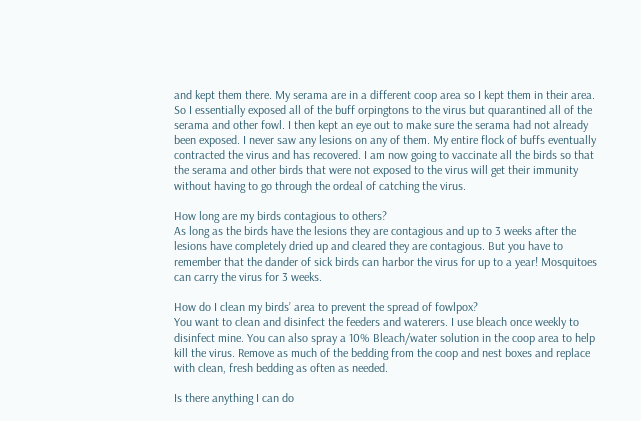and kept them there. My serama are in a different coop area so I kept them in their area. So I essentially exposed all of the buff orpingtons to the virus but quarantined all of the serama and other fowl. I then kept an eye out to make sure the serama had not already been exposed. I never saw any lesions on any of them. My entire flock of buffs eventually contracted the virus and has recovered. I am now going to vaccinate all the birds so that the serama and other birds that were not exposed to the virus will get their immunity without having to go through the ordeal of catching the virus.

How long are my birds contagious to others?
As long as the birds have the lesions they are contagious and up to 3 weeks after the lesions have completely dried up and cleared they are contagious. But you have to remember that the dander of sick birds can harbor the virus for up to a year! Mosquitoes can carry the virus for 3 weeks.

How do I clean my birds’ area to prevent the spread of fowlpox?
You want to clean and disinfect the feeders and waterers. I use bleach once weekly to disinfect mine. You can also spray a 10% Bleach/water solution in the coop area to help kill the virus. Remove as much of the bedding from the coop and nest boxes and replace with clean, fresh bedding as often as needed.

Is there anything I can do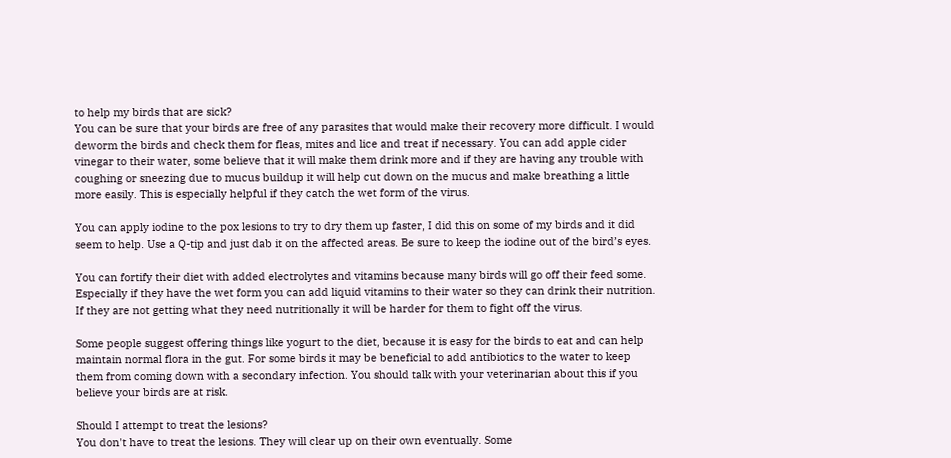to help my birds that are sick?
You can be sure that your birds are free of any parasites that would make their recovery more difficult. I would deworm the birds and check them for fleas, mites and lice and treat if necessary. You can add apple cider vinegar to their water, some believe that it will make them drink more and if they are having any trouble with coughing or sneezing due to mucus buildup it will help cut down on the mucus and make breathing a little more easily. This is especially helpful if they catch the wet form of the virus.

You can apply iodine to the pox lesions to try to dry them up faster, I did this on some of my birds and it did seem to help. Use a Q-tip and just dab it on the affected areas. Be sure to keep the iodine out of the bird’s eyes.

You can fortify their diet with added electrolytes and vitamins because many birds will go off their feed some. Especially if they have the wet form you can add liquid vitamins to their water so they can drink their nutrition. If they are not getting what they need nutritionally it will be harder for them to fight off the virus.

Some people suggest offering things like yogurt to the diet, because it is easy for the birds to eat and can help maintain normal flora in the gut. For some birds it may be beneficial to add antibiotics to the water to keep them from coming down with a secondary infection. You should talk with your veterinarian about this if you believe your birds are at risk.

Should I attempt to treat the lesions?
You don't have to treat the lesions. They will clear up on their own eventually. Some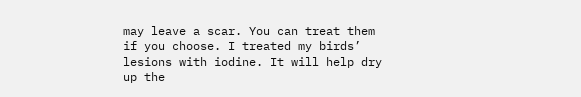may leave a scar. You can treat them if you choose. I treated my birds’ lesions with iodine. It will help dry up the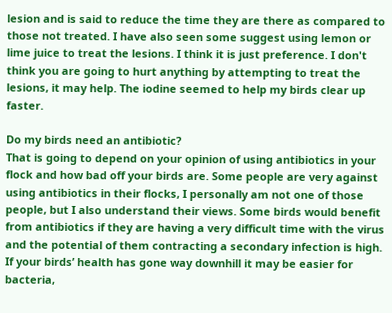lesion and is said to reduce the time they are there as compared to those not treated. I have also seen some suggest using lemon or lime juice to treat the lesions. I think it is just preference. I don't think you are going to hurt anything by attempting to treat the lesions, it may help. The iodine seemed to help my birds clear up faster.

Do my birds need an antibiotic?
That is going to depend on your opinion of using antibiotics in your flock and how bad off your birds are. Some people are very against using antibiotics in their flocks, I personally am not one of those people, but I also understand their views. Some birds would benefit from antibiotics if they are having a very difficult time with the virus and the potential of them contracting a secondary infection is high. If your birds’ health has gone way downhill it may be easier for bacteria,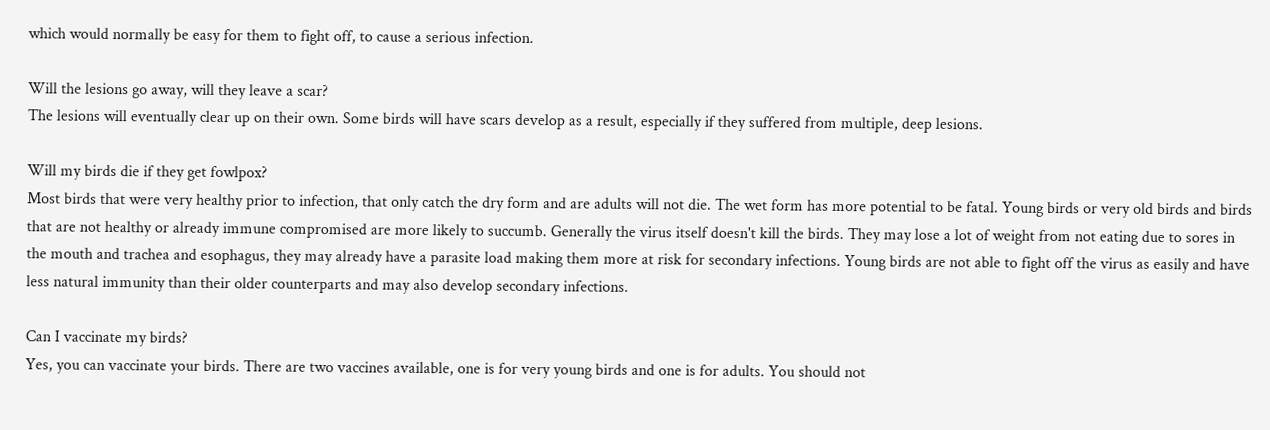which would normally be easy for them to fight off, to cause a serious infection.

Will the lesions go away, will they leave a scar?
The lesions will eventually clear up on their own. Some birds will have scars develop as a result, especially if they suffered from multiple, deep lesions.

Will my birds die if they get fowlpox?
Most birds that were very healthy prior to infection, that only catch the dry form and are adults will not die. The wet form has more potential to be fatal. Young birds or very old birds and birds that are not healthy or already immune compromised are more likely to succumb. Generally the virus itself doesn't kill the birds. They may lose a lot of weight from not eating due to sores in the mouth and trachea and esophagus, they may already have a parasite load making them more at risk for secondary infections. Young birds are not able to fight off the virus as easily and have less natural immunity than their older counterparts and may also develop secondary infections.

Can I vaccinate my birds?
Yes, you can vaccinate your birds. There are two vaccines available, one is for very young birds and one is for adults. You should not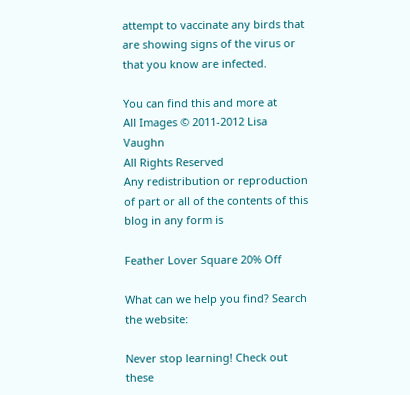attempt to vaccinate any birds that are showing signs of the virus or that you know are infected.

You can find this and more at
All Images © 2011-2012 Lisa Vaughn
All Rights Reserved
Any redistribution or reproduction
of part or all of the contents of this blog in any form is

Feather Lover Square 20% Off

What can we help you find? Search the website:

Never stop learning! Check out these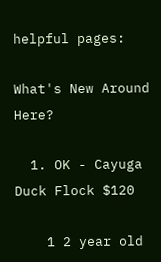helpful pages:

What's New Around Here?

  1. OK - Cayuga Duck Flock $120

    1 2 year old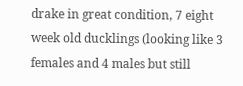drake in great condition, 7 eight week old ducklings (looking like 3 females and 4 males but still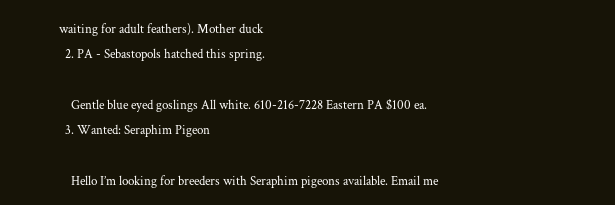waiting for adult feathers). Mother duck
  2. PA - Sebastopols hatched this spring.

    Gentle blue eyed goslings All white. 610-216-7228 Eastern PA $100 ea.
  3. Wanted: Seraphim Pigeon

    Hello I’m looking for breeders with Seraphim pigeons available. Email me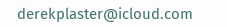derekplaster@icloud.com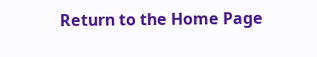Return to the Home Page